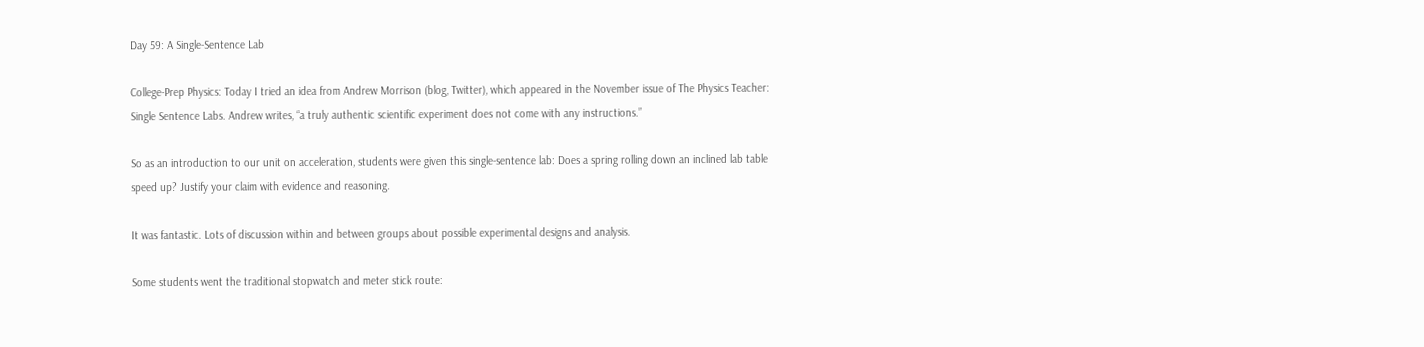Day 59: A Single-Sentence Lab

College-Prep Physics: Today I tried an idea from Andrew Morrison (blog, Twitter), which appeared in the November issue of The Physics Teacher: Single Sentence Labs. Andrew writes, “a truly authentic scientific experiment does not come with any instructions.”

So as an introduction to our unit on acceleration, students were given this single-sentence lab: Does a spring rolling down an inclined lab table speed up? Justify your claim with evidence and reasoning.

It was fantastic. Lots of discussion within and between groups about possible experimental designs and analysis.

Some students went the traditional stopwatch and meter stick route: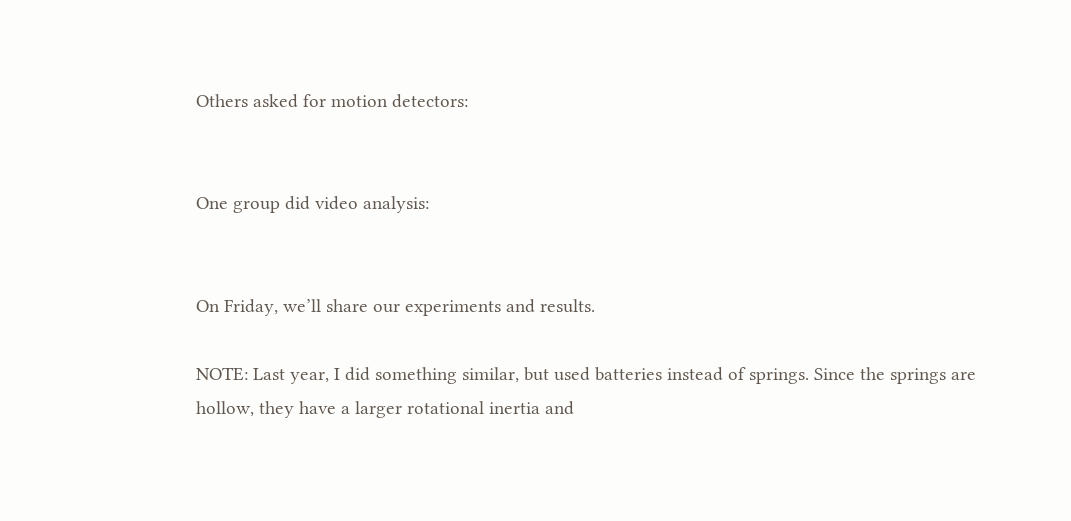Others asked for motion detectors:


One group did video analysis:


On Friday, we’ll share our experiments and results.

NOTE: Last year, I did something similar, but used batteries instead of springs. Since the springs are hollow, they have a larger rotational inertia and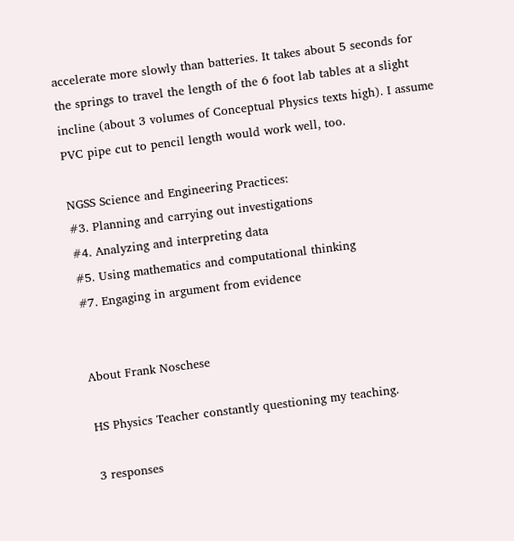accelerate more slowly than batteries. It takes about 5 seconds for the springs to travel the length of the 6 foot lab tables at a slight incline (about 3 volumes of Conceptual Physics texts high). I assume PVC pipe cut to pencil length would work well, too.

NGSS Science and Engineering Practices:
#3. Planning and carrying out investigations
#4. Analyzing and interpreting data
#5. Using mathematics and computational thinking
#7. Engaging in argument from evidence


About Frank Noschese

HS Physics Teacher constantly questioning my teaching.

3 responses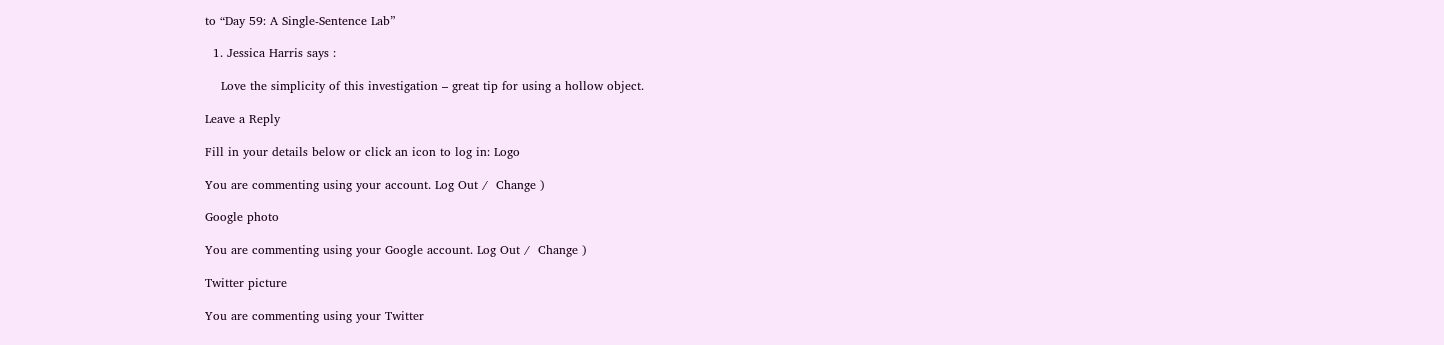to “Day 59: A Single-Sentence Lab”

  1. Jessica Harris says :

    Love the simplicity of this investigation – great tip for using a hollow object.

Leave a Reply

Fill in your details below or click an icon to log in: Logo

You are commenting using your account. Log Out /  Change )

Google photo

You are commenting using your Google account. Log Out /  Change )

Twitter picture

You are commenting using your Twitter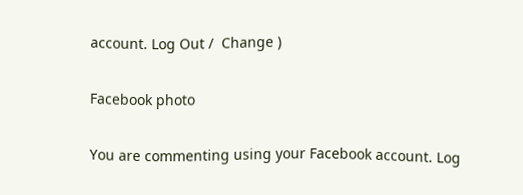account. Log Out /  Change )

Facebook photo

You are commenting using your Facebook account. Log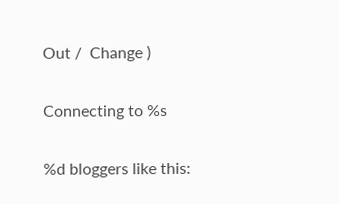Out /  Change )

Connecting to %s

%d bloggers like this: